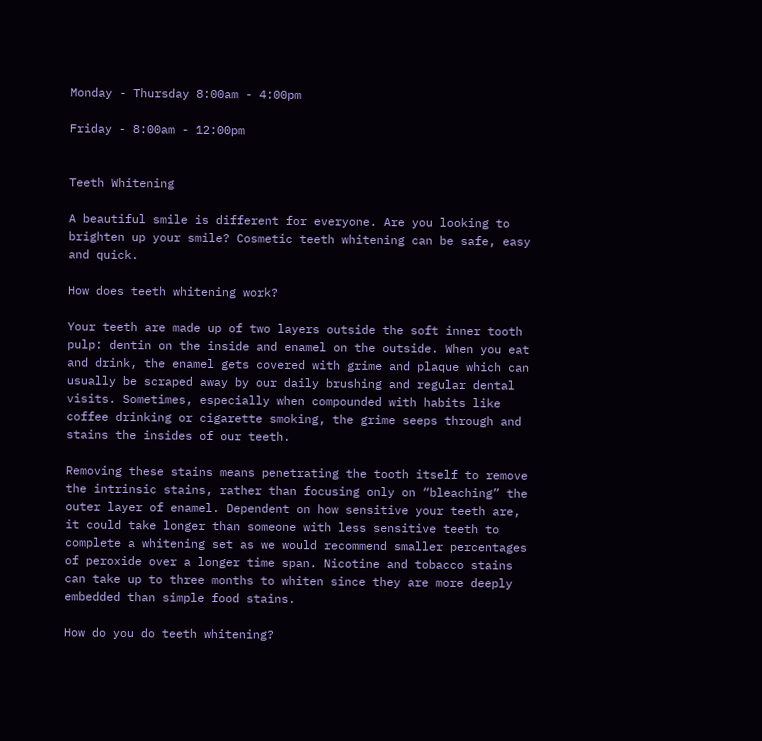Monday - Thursday 8:00am - 4:00pm

Friday - 8:00am - 12:00pm


Teeth Whitening

A beautiful smile is different for everyone. Are you looking to brighten up your smile? Cosmetic teeth whitening can be safe, easy and quick.

How does teeth whitening work?

Your teeth are made up of two layers outside the soft inner tooth pulp: dentin on the inside and enamel on the outside. When you eat and drink, the enamel gets covered with grime and plaque which can usually be scraped away by our daily brushing and regular dental visits. Sometimes, especially when compounded with habits like coffee drinking or cigarette smoking, the grime seeps through and stains the insides of our teeth.

Removing these stains means penetrating the tooth itself to remove the intrinsic stains, rather than focusing only on “bleaching” the outer layer of enamel. Dependent on how sensitive your teeth are, it could take longer than someone with less sensitive teeth to complete a whitening set as we would recommend smaller percentages of peroxide over a longer time span. Nicotine and tobacco stains can take up to three months to whiten since they are more deeply embedded than simple food stains.

How do you do teeth whitening?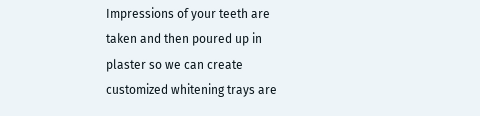Impressions of your teeth are taken and then poured up in plaster so we can create customized whitening trays are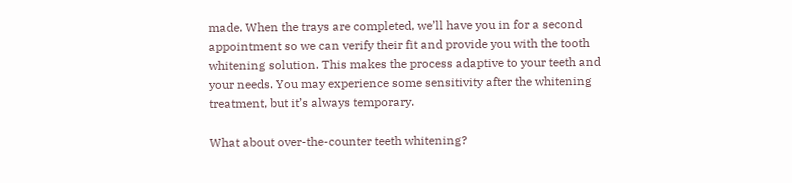made. When the trays are completed, we’ll have you in for a second appointment so we can verify their fit and provide you with the tooth whitening solution. This makes the process adaptive to your teeth and your needs. You may experience some sensitivity after the whitening treatment, but it’s always temporary.

What about over-the-counter teeth whitening?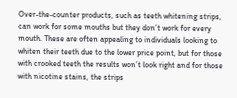Over-the-counter products, such as teeth whitening strips, can work for some mouths but they don’t work for every mouth. These are often appealing to individuals looking to whiten their teeth due to the lower price point, but for those with crooked teeth the results won’t look right and for those with nicotine stains, the strips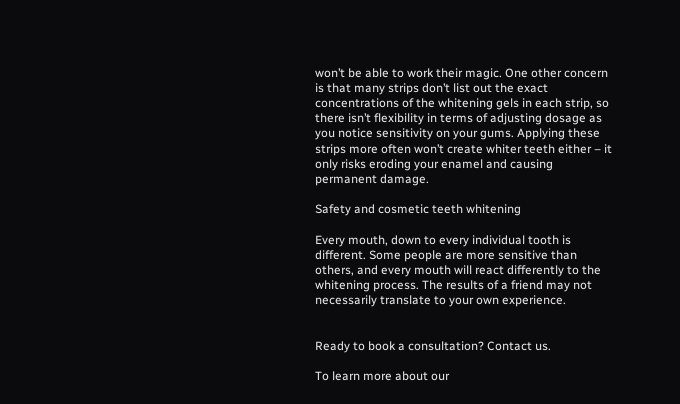won’t be able to work their magic. One other concern is that many strips don’t list out the exact concentrations of the whitening gels in each strip, so there isn’t flexibility in terms of adjusting dosage as you notice sensitivity on your gums. Applying these strips more often won’t create whiter teeth either – it only risks eroding your enamel and causing permanent damage.

Safety and cosmetic teeth whitening

Every mouth, down to every individual tooth is different. Some people are more sensitive than others, and every mouth will react differently to the whitening process. The results of a friend may not necessarily translate to your own experience.


Ready to book a consultation? Contact us.

To learn more about our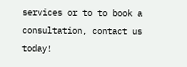services or to to book a consultation, contact us today!